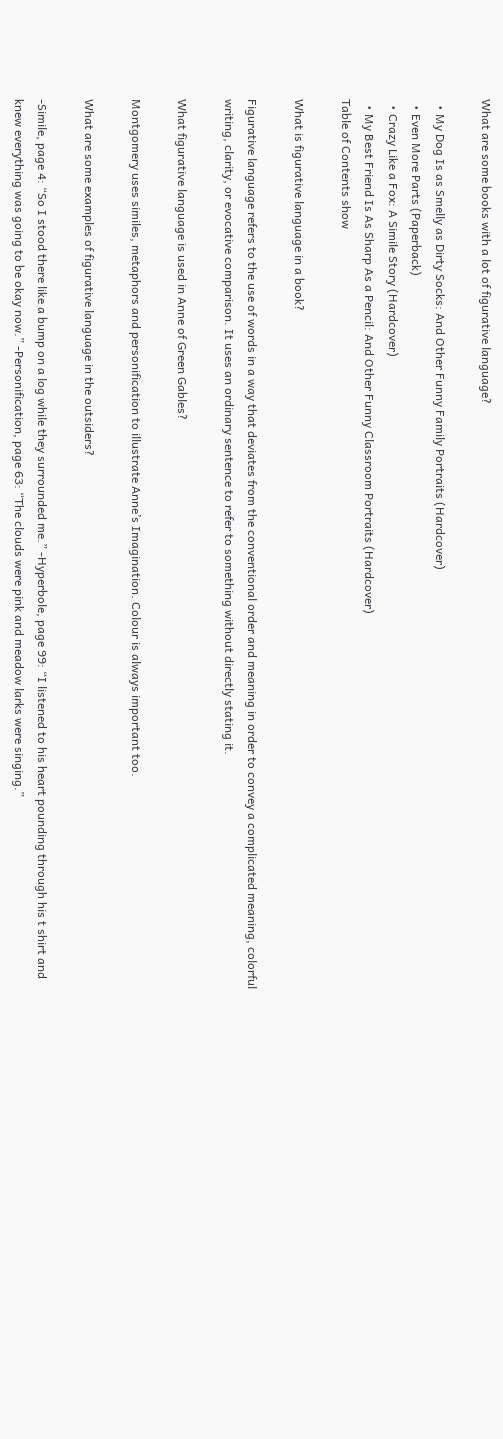What are some books with a lot of figurative language?

  • My Dog Is as Smelly as Dirty Socks: And Other Funny Family Portraits (Hardcover)
  • Even More Parts (Paperback)
  • Crazy Like a Fox: A Simile Story (Hardcover)
  • My Best Friend Is As Sharp As a Pencil: And Other Funny Classroom Portraits (Hardcover)
Table of Contents show

What is figurative language in a book?

Figurative language refers to the use of words in a way that deviates from the conventional order and meaning in order to convey a complicated meaning, colorful writing, clarity, or evocative comparison. It uses an ordinary sentence to refer to something without directly stating it.

What figurative language is used in Anne of Green Gables?

Montgomery uses similes, metaphors and personification to illustrate Anne’s Imagination. Colour is always important too.

What are some examples of figurative language in the outsiders?

-Simile, page 4: “So I stood there like a bump on a log while they surrounded me.” -Hyperbole, page 99: “I listened to his heart pounding through his t shirt and knew everything was going to be okay now.” -Personification, page 63: “The clouds were pink and meadow larks were singing.”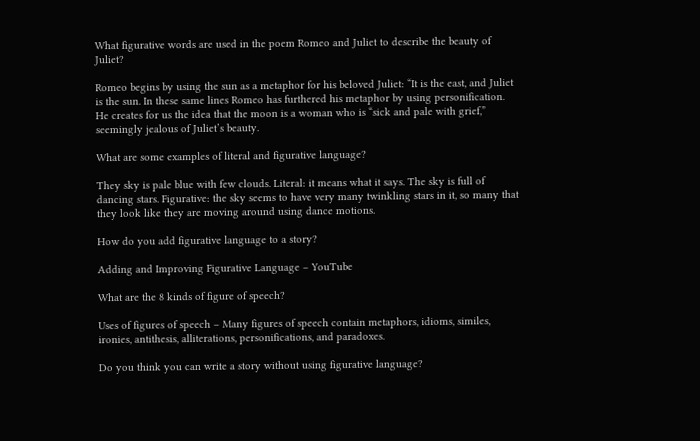What figurative words are used in the poem Romeo and Juliet to describe the beauty of Juliet?

Romeo begins by using the sun as a metaphor for his beloved Juliet: “It is the east, and Juliet is the sun. In these same lines Romeo has furthered his metaphor by using personification. He creates for us the idea that the moon is a woman who is “sick and pale with grief,” seemingly jealous of Juliet’s beauty.

What are some examples of literal and figurative language?

They sky is pale blue with few clouds. Literal: it means what it says. The sky is full of dancing stars. Figurative: the sky seems to have very many twinkling stars in it, so many that they look like they are moving around using dance motions.

How do you add figurative language to a story?

Adding and Improving Figurative Language – YouTube

What are the 8 kinds of figure of speech?

Uses of figures of speech – Many figures of speech contain metaphors, idioms, similes, ironies, antithesis, alliterations, personifications, and paradoxes.

Do you think you can write a story without using figurative language?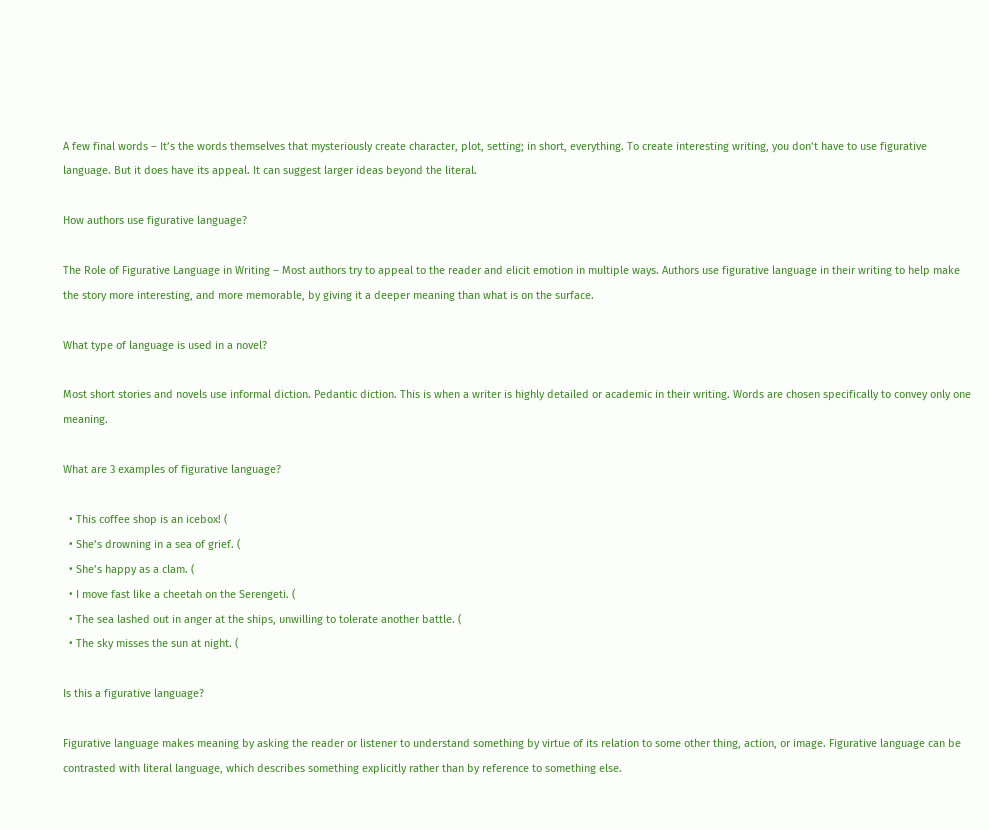A few final words – It’s the words themselves that mysteriously create character, plot, setting; in short, everything. To create interesting writing, you don’t have to use figurative language. But it does have its appeal. It can suggest larger ideas beyond the literal.

How authors use figurative language?

The Role of Figurative Language in Writing – Most authors try to appeal to the reader and elicit emotion in multiple ways. Authors use figurative language in their writing to help make the story more interesting, and more memorable, by giving it a deeper meaning than what is on the surface.

What type of language is used in a novel?

Most short stories and novels use informal diction. Pedantic diction. This is when a writer is highly detailed or academic in their writing. Words are chosen specifically to convey only one meaning.

What are 3 examples of figurative language?

  • This coffee shop is an icebox! (
  • She’s drowning in a sea of grief. (
  • She’s happy as a clam. (
  • I move fast like a cheetah on the Serengeti. (
  • The sea lashed out in anger at the ships, unwilling to tolerate another battle. (
  • The sky misses the sun at night. (

Is this a figurative language?

Figurative language makes meaning by asking the reader or listener to understand something by virtue of its relation to some other thing, action, or image. Figurative language can be contrasted with literal language, which describes something explicitly rather than by reference to something else.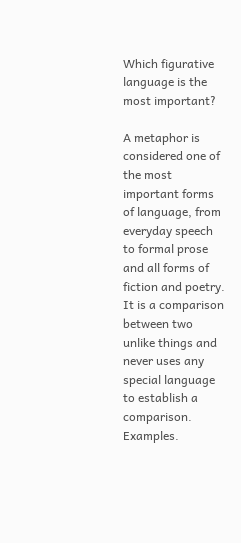Which figurative language is the most important?

A metaphor is considered one of the most important forms of language, from everyday speech to formal prose and all forms of fiction and poetry. It is a comparison between two unlike things and never uses any special language to establish a comparison. Examples.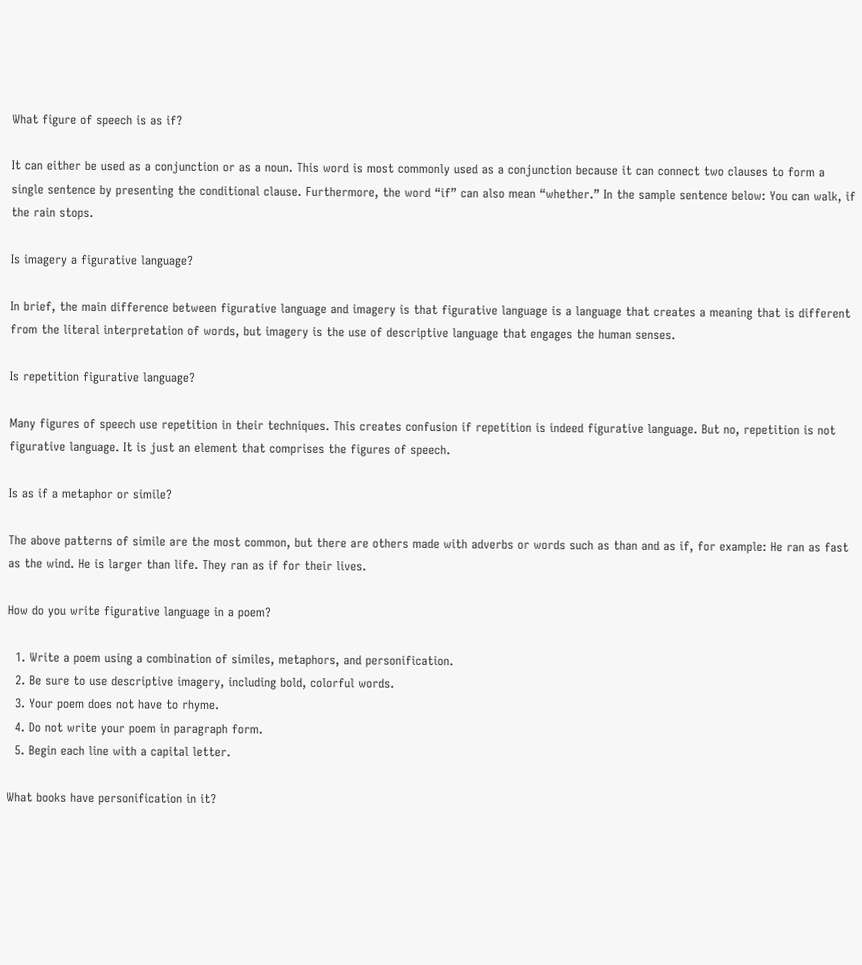What figure of speech is as if?

It can either be used as a conjunction or as a noun. This word is most commonly used as a conjunction because it can connect two clauses to form a single sentence by presenting the conditional clause. Furthermore, the word “if” can also mean “whether.” In the sample sentence below: You can walk, if the rain stops.

Is imagery a figurative language?

In brief, the main difference between figurative language and imagery is that figurative language is a language that creates a meaning that is different from the literal interpretation of words, but imagery is the use of descriptive language that engages the human senses.

Is repetition figurative language?

Many figures of speech use repetition in their techniques. This creates confusion if repetition is indeed figurative language. But no, repetition is not figurative language. It is just an element that comprises the figures of speech.

Is as if a metaphor or simile?

The above patterns of simile are the most common, but there are others made with adverbs or words such as than and as if, for example: He ran as fast as the wind. He is larger than life. They ran as if for their lives.

How do you write figurative language in a poem?

  1. Write a poem using a combination of similes, metaphors, and personification.
  2. Be sure to use descriptive imagery, including bold, colorful words.
  3. Your poem does not have to rhyme.
  4. Do not write your poem in paragraph form.
  5. Begin each line with a capital letter.

What books have personification in it?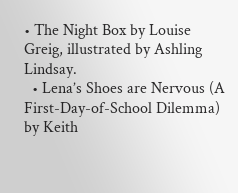• The Night Box by Louise Greig, illustrated by Ashling Lindsay.
  • Lena’s Shoes are Nervous (A First-Day-of-School Dilemma) by Keith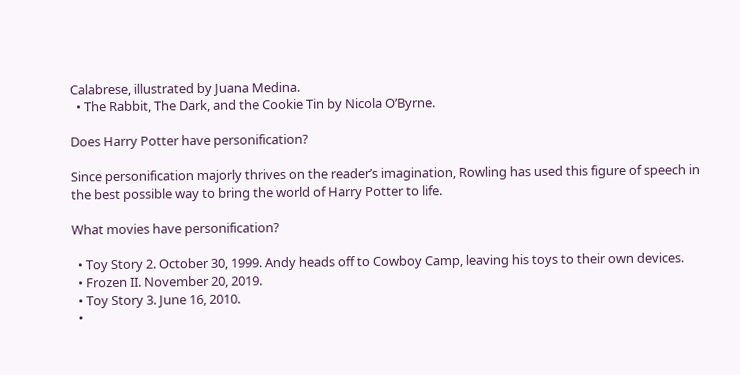Calabrese, illustrated by Juana Medina.
  • The Rabbit, The Dark, and the Cookie Tin by Nicola O’Byrne.

Does Harry Potter have personification?

Since personification majorly thrives on the reader’s imagination, Rowling has used this figure of speech in the best possible way to bring the world of Harry Potter to life.

What movies have personification?

  • Toy Story 2. October 30, 1999. Andy heads off to Cowboy Camp, leaving his toys to their own devices.
  • Frozen II. November 20, 2019.
  • Toy Story 3. June 16, 2010.
  •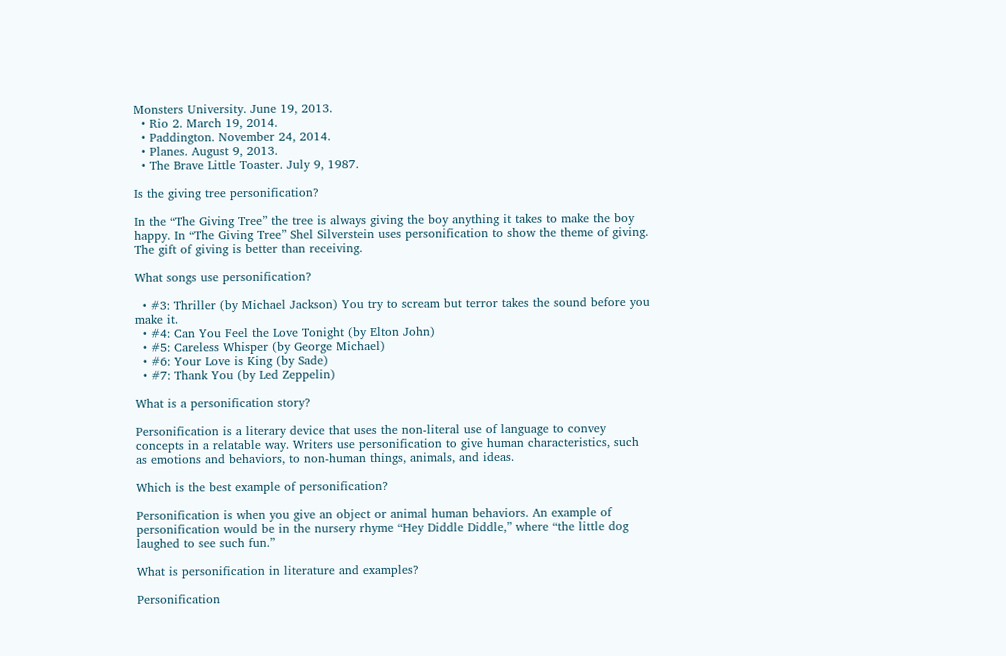Monsters University. June 19, 2013.
  • Rio 2. March 19, 2014.
  • Paddington. November 24, 2014.
  • Planes. August 9, 2013.
  • The Brave Little Toaster. July 9, 1987.

Is the giving tree personification?

In the “The Giving Tree” the tree is always giving the boy anything it takes to make the boy happy. In “The Giving Tree” Shel Silverstein uses personification to show the theme of giving. The gift of giving is better than receiving.

What songs use personification?

  • #3: Thriller (by Michael Jackson) You try to scream but terror takes the sound before you make it.
  • #4: Can You Feel the Love Tonight (by Elton John)
  • #5: Careless Whisper (by George Michael)
  • #6: Your Love is King (by Sade)
  • #7: Thank You (by Led Zeppelin)

What is a personification story?

Personification is a literary device that uses the non-literal use of language to convey concepts in a relatable way. Writers use personification to give human characteristics, such as emotions and behaviors, to non-human things, animals, and ideas.

Which is the best example of personification?

Personification is when you give an object or animal human behaviors. An example of personification would be in the nursery rhyme “Hey Diddle Diddle,” where “the little dog laughed to see such fun.”

What is personification in literature and examples?

Personification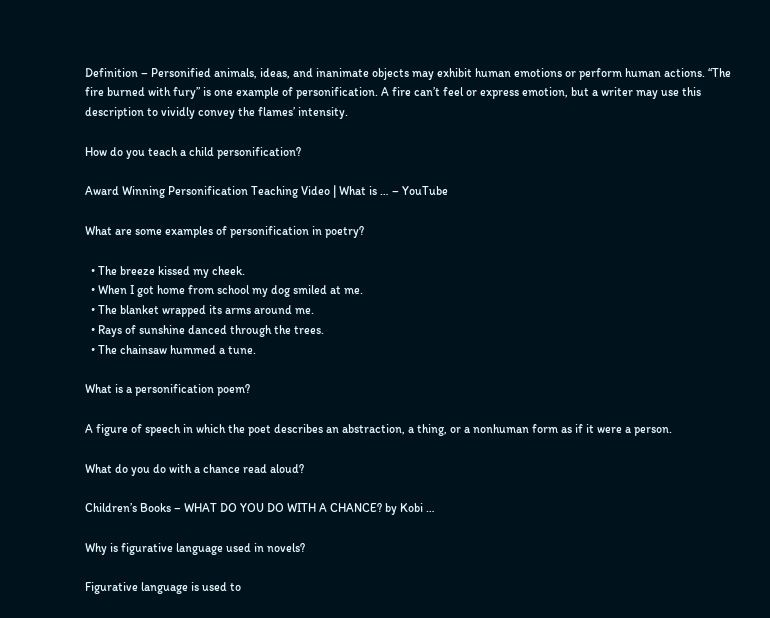Definition – Personified animals, ideas, and inanimate objects may exhibit human emotions or perform human actions. “The fire burned with fury” is one example of personification. A fire can’t feel or express emotion, but a writer may use this description to vividly convey the flames’ intensity.

How do you teach a child personification?

Award Winning Personification Teaching Video | What is … – YouTube

What are some examples of personification in poetry?

  • The breeze kissed my cheek.
  • When I got home from school my dog smiled at me.
  • The blanket wrapped its arms around me.
  • Rays of sunshine danced through the trees.
  • The chainsaw hummed a tune.

What is a personification poem?

A figure of speech in which the poet describes an abstraction, a thing, or a nonhuman form as if it were a person.

What do you do with a chance read aloud?

Children’s Books – WHAT DO YOU DO WITH A CHANCE? by Kobi …

Why is figurative language used in novels?

Figurative language is used to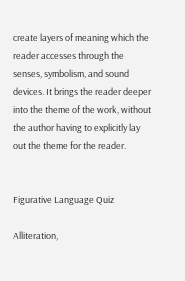create layers of meaning which the reader accesses through the senses, symbolism, and sound devices. It brings the reader deeper into the theme of the work, without the author having to explicitly lay out the theme for the reader.


Figurative Language Quiz

Alliteration,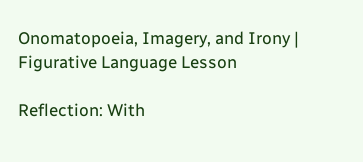Onomatopoeia, Imagery, and Irony | Figurative Language Lesson

Reflection: With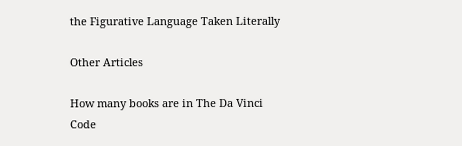the Figurative Language Taken Literally

Other Articles

How many books are in The Da Vinci Code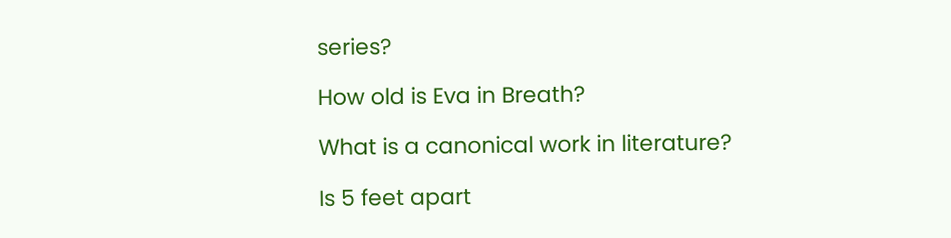series?

How old is Eva in Breath?

What is a canonical work in literature?

Is 5 feet apart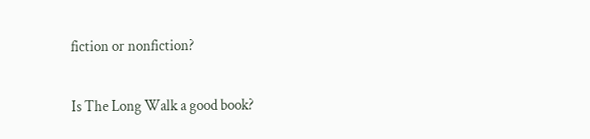fiction or nonfiction?

Is The Long Walk a good book?